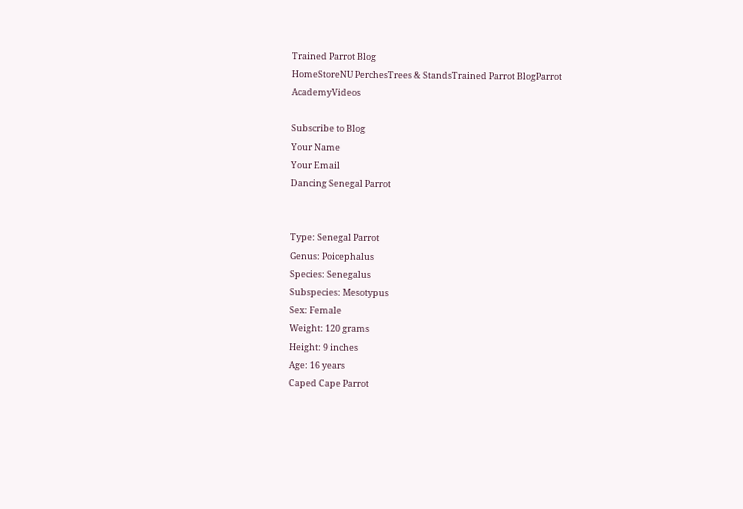Trained Parrot Blog
HomeStoreNU PerchesTrees & StandsTrained Parrot BlogParrot AcademyVideos

Subscribe to Blog
Your Name
Your Email
Dancing Senegal Parrot


Type: Senegal Parrot
Genus: Poicephalus
Species: Senegalus
Subspecies: Mesotypus
Sex: Female
Weight: 120 grams
Height: 9 inches
Age: 16 years
Caped Cape Parrot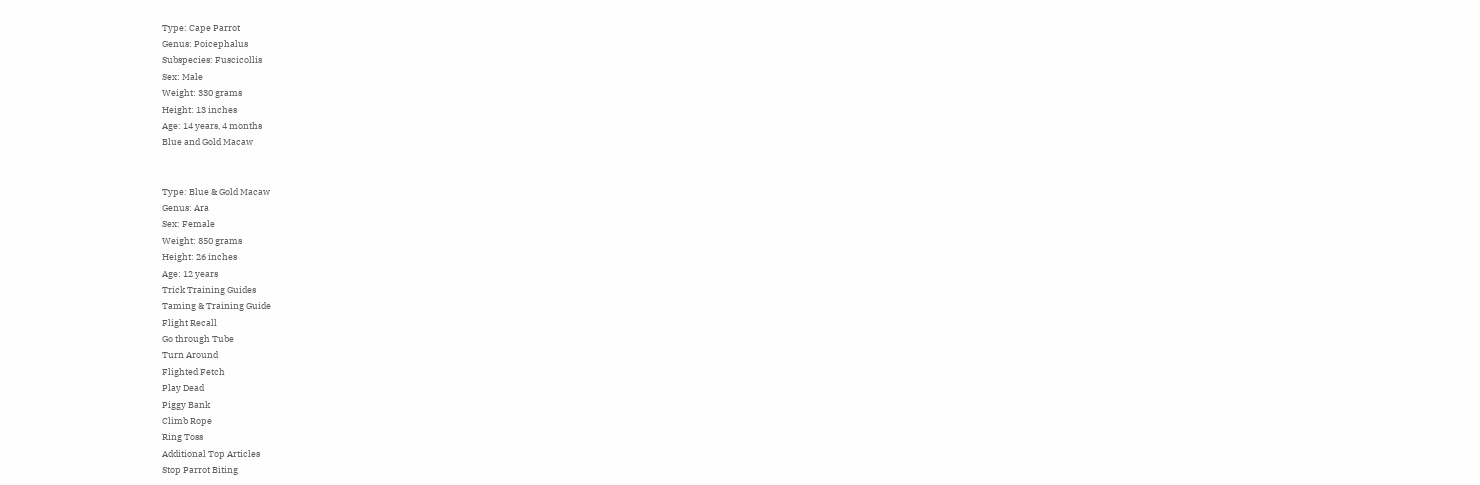Type: Cape Parrot
Genus: Poicephalus
Subspecies: Fuscicollis
Sex: Male
Weight: 330 grams
Height: 13 inches
Age: 14 years, 4 months
Blue and Gold Macaw


Type: Blue & Gold Macaw
Genus: Ara
Sex: Female
Weight: 850 grams
Height: 26 inches
Age: 12 years
Trick Training Guides
Taming & Training Guide
Flight Recall
Go through Tube
Turn Around
Flighted Fetch
Play Dead
Piggy Bank
Climb Rope
Ring Toss
Additional Top Articles
Stop Parrot Biting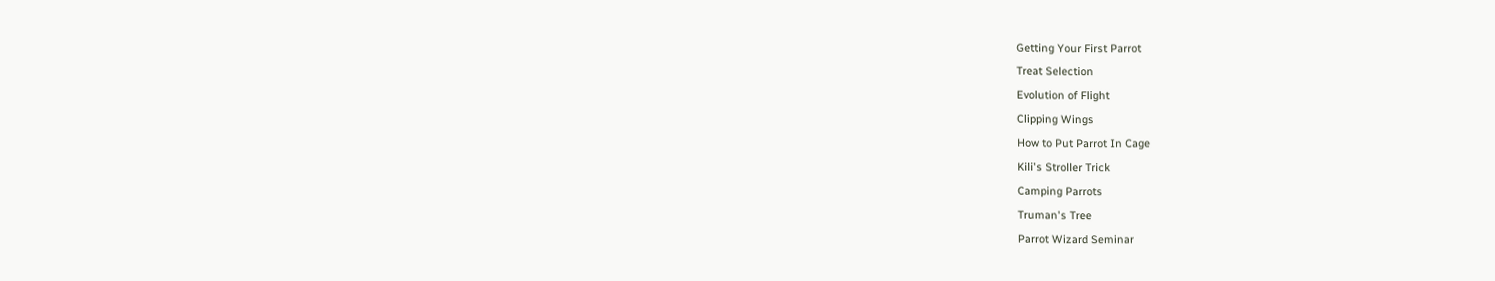Getting Your First Parrot
Treat Selection
Evolution of Flight
Clipping Wings
How to Put Parrot In Cage
Kili's Stroller Trick
Camping Parrots
Truman's Tree
Parrot Wizard Seminar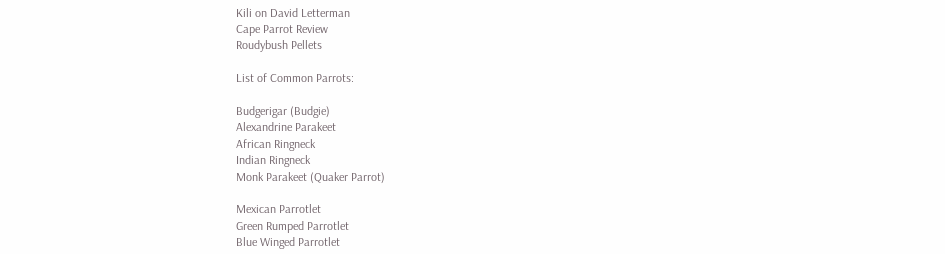Kili on David Letterman
Cape Parrot Review
Roudybush Pellets

List of Common Parrots:

Budgerigar (Budgie)
Alexandrine Parakeet
African Ringneck
Indian Ringneck
Monk Parakeet (Quaker Parrot)

Mexican Parrotlet
Green Rumped Parrotlet
Blue Winged Parrotlet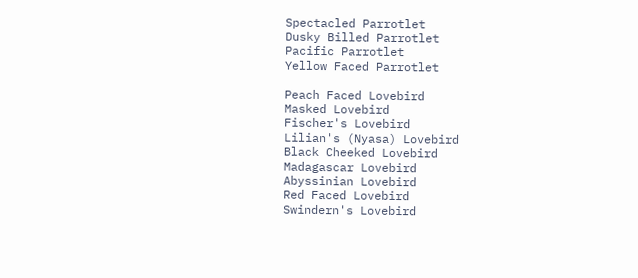Spectacled Parrotlet
Dusky Billed Parrotlet
Pacific Parrotlet
Yellow Faced Parrotlet

Peach Faced Lovebird
Masked Lovebird
Fischer's Lovebird
Lilian's (Nyasa) Lovebird
Black Cheeked Lovebird
Madagascar Lovebird
Abyssinian Lovebird
Red Faced Lovebird
Swindern's Lovebird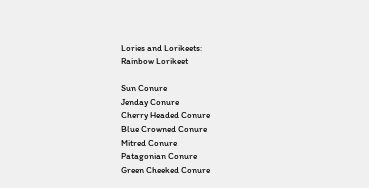Lories and Lorikeets:
Rainbow Lorikeet

Sun Conure
Jenday Conure
Cherry Headed Conure
Blue Crowned Conure
Mitred Conure
Patagonian Conure
Green Cheeked Conure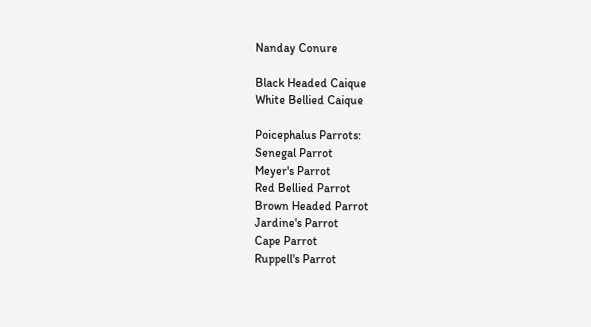Nanday Conure

Black Headed Caique
White Bellied Caique

Poicephalus Parrots:
Senegal Parrot
Meyer's Parrot
Red Bellied Parrot
Brown Headed Parrot
Jardine's Parrot
Cape Parrot
Ruppell's Parrot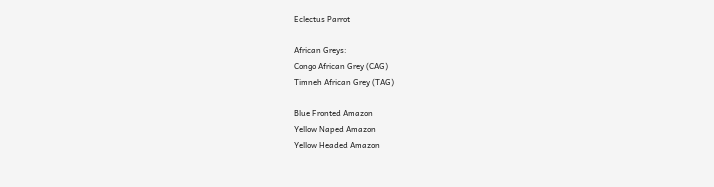Eclectus Parrot

African Greys:
Congo African Grey (CAG)
Timneh African Grey (TAG)

Blue Fronted Amazon
Yellow Naped Amazon
Yellow Headed Amazon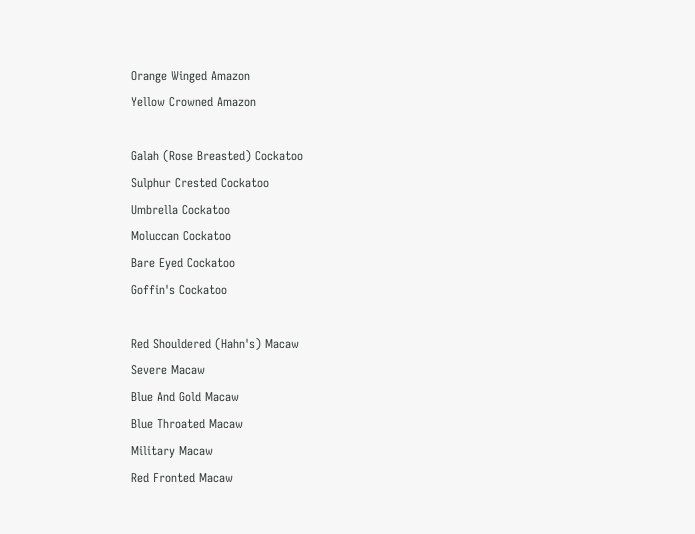Orange Winged Amazon
Yellow Crowned Amazon

Galah (Rose Breasted) Cockatoo
Sulphur Crested Cockatoo
Umbrella Cockatoo
Moluccan Cockatoo
Bare Eyed Cockatoo
Goffin's Cockatoo

Red Shouldered (Hahn's) Macaw
Severe Macaw
Blue And Gold Macaw
Blue Throated Macaw
Military Macaw
Red Fronted Macaw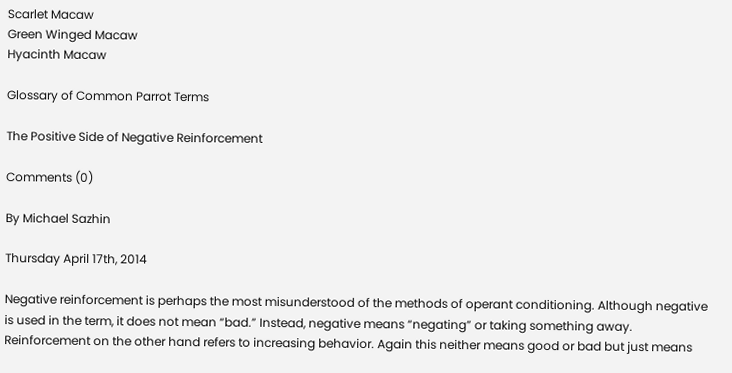Scarlet Macaw
Green Winged Macaw
Hyacinth Macaw

Glossary of Common Parrot Terms

The Positive Side of Negative Reinforcement

Comments (0)

By Michael Sazhin

Thursday April 17th, 2014

Negative reinforcement is perhaps the most misunderstood of the methods of operant conditioning. Although negative is used in the term, it does not mean “bad.” Instead, negative means “negating” or taking something away. Reinforcement on the other hand refers to increasing behavior. Again this neither means good or bad but just means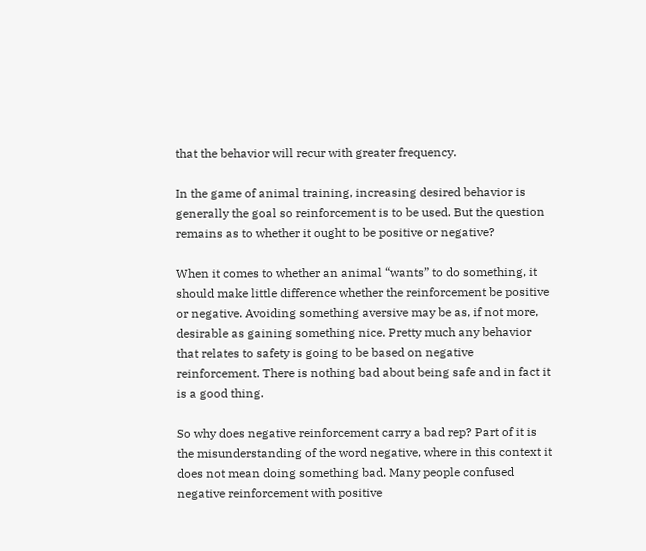that the behavior will recur with greater frequency.

In the game of animal training, increasing desired behavior is generally the goal so reinforcement is to be used. But the question remains as to whether it ought to be positive or negative?

When it comes to whether an animal “wants” to do something, it should make little difference whether the reinforcement be positive or negative. Avoiding something aversive may be as, if not more, desirable as gaining something nice. Pretty much any behavior that relates to safety is going to be based on negative reinforcement. There is nothing bad about being safe and in fact it is a good thing.

So why does negative reinforcement carry a bad rep? Part of it is the misunderstanding of the word negative, where in this context it does not mean doing something bad. Many people confused negative reinforcement with positive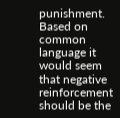punishment. Based on common language it would seem that negative reinforcement should be the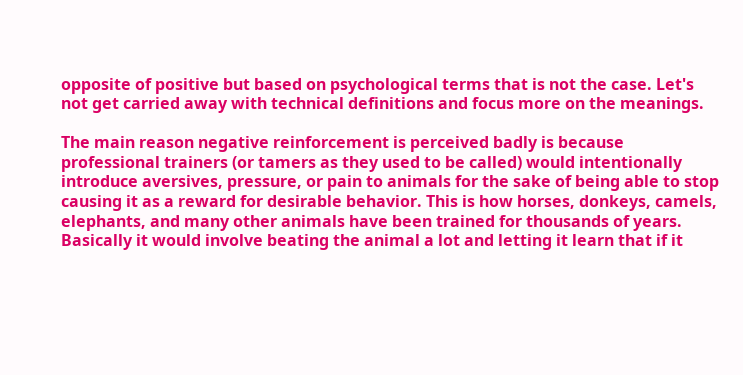opposite of positive but based on psychological terms that is not the case. Let's not get carried away with technical definitions and focus more on the meanings.

The main reason negative reinforcement is perceived badly is because professional trainers (or tamers as they used to be called) would intentionally introduce aversives, pressure, or pain to animals for the sake of being able to stop causing it as a reward for desirable behavior. This is how horses, donkeys, camels, elephants, and many other animals have been trained for thousands of years. Basically it would involve beating the animal a lot and letting it learn that if it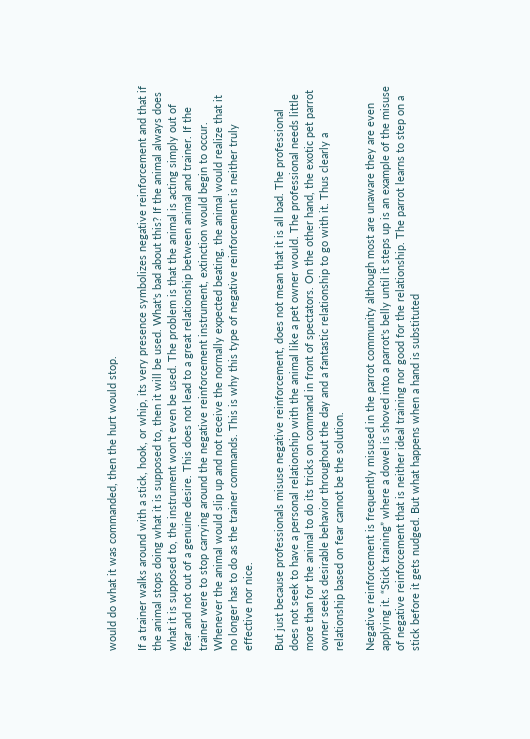would do what it was commanded, then the hurt would stop.

If a trainer walks around with a stick, hook, or whip, its very presence symbolizes negative reinforcement and that if the animal stops doing what it is supposed to, then it will be used. What's bad about this? If the animal always does what it is supposed to, the instrument won't even be used. The problem is that the animal is acting simply out of fear and not out of a genuine desire. This does not lead to a great relationship between animal and trainer. If the trainer were to stop carrying around the negative reinforcement instrument, extinction would begin to occur. Whenever the animal would slip up and not receive the normally expected beating, the animal would realize that it no longer has to do as the trainer commands. This is why this type of negative reinforcement is neither truly effective nor nice.

But just because professionals misuse negative reinforcement, does not mean that it is all bad. The professional does not seek to have a personal relationship with the animal like a pet owner would. The professional needs little more than for the animal to do its tricks on command in front of spectators. On the other hand, the exotic pet parrot owner seeks desirable behavior throughout the day and a fantastic relationship to go with it. Thus clearly a relationship based on fear cannot be the solution.

Negative reinforcement is frequently misused in the parrot community although most are unaware they are even applying it. “Stick training” where a dowel is shoved into a parrot's belly until it steps up is an example of the misuse of negative reinforcement that is neither ideal training nor good for the relationship. The parrot learns to step on a stick before it gets nudged. But what happens when a hand is substituted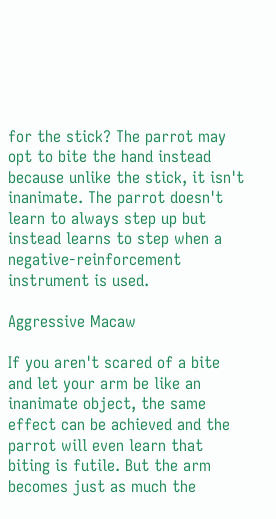for the stick? The parrot may opt to bite the hand instead because unlike the stick, it isn't inanimate. The parrot doesn't learn to always step up but instead learns to step when a negative-reinforcement instrument is used.

Aggressive Macaw

If you aren't scared of a bite and let your arm be like an inanimate object, the same effect can be achieved and the parrot will even learn that biting is futile. But the arm becomes just as much the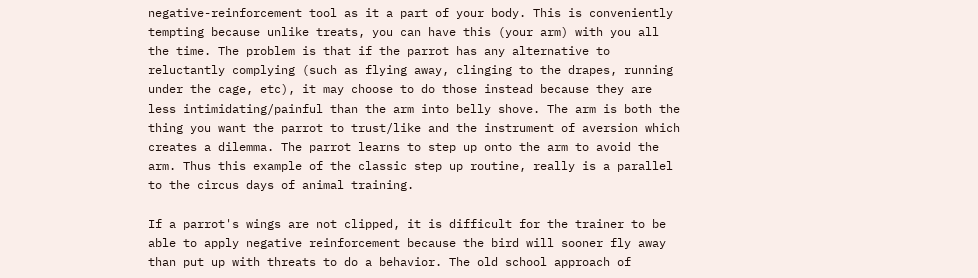negative-reinforcement tool as it a part of your body. This is conveniently tempting because unlike treats, you can have this (your arm) with you all the time. The problem is that if the parrot has any alternative to reluctantly complying (such as flying away, clinging to the drapes, running under the cage, etc), it may choose to do those instead because they are less intimidating/painful than the arm into belly shove. The arm is both the thing you want the parrot to trust/like and the instrument of aversion which creates a dilemma. The parrot learns to step up onto the arm to avoid the arm. Thus this example of the classic step up routine, really is a parallel to the circus days of animal training.

If a parrot's wings are not clipped, it is difficult for the trainer to be able to apply negative reinforcement because the bird will sooner fly away than put up with threats to do a behavior. The old school approach of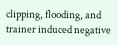clipping, flooding, and trainer induced negative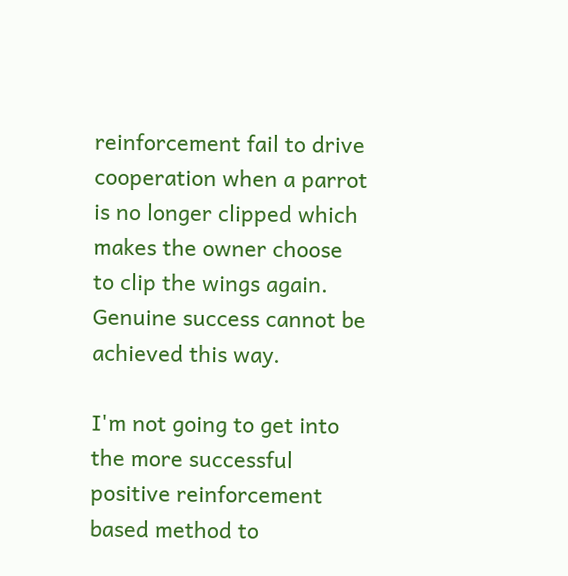reinforcement fail to drive cooperation when a parrot is no longer clipped which makes the owner choose to clip the wings again. Genuine success cannot be achieved this way.

I'm not going to get into the more successful positive reinforcement based method to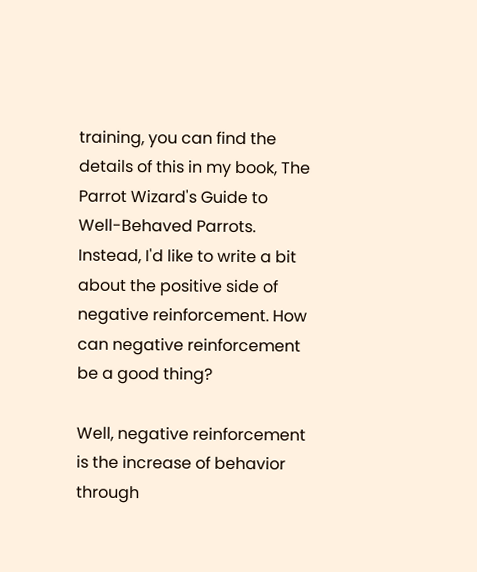training, you can find the details of this in my book, The Parrot Wizard's Guide to Well-Behaved Parrots. Instead, I'd like to write a bit about the positive side of negative reinforcement. How can negative reinforcement be a good thing?

Well, negative reinforcement is the increase of behavior through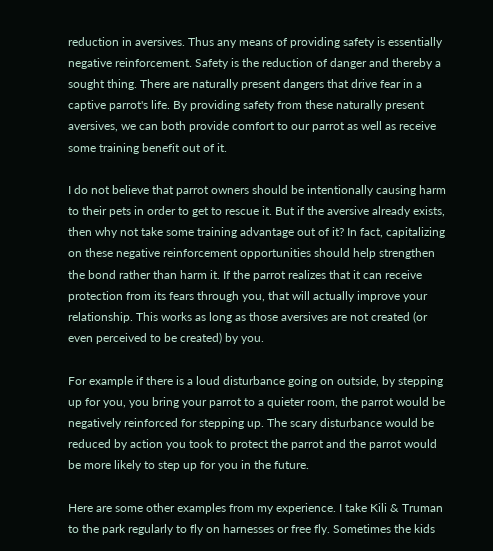reduction in aversives. Thus any means of providing safety is essentially negative reinforcement. Safety is the reduction of danger and thereby a sought thing. There are naturally present dangers that drive fear in a captive parrot's life. By providing safety from these naturally present aversives, we can both provide comfort to our parrot as well as receive some training benefit out of it.

I do not believe that parrot owners should be intentionally causing harm to their pets in order to get to rescue it. But if the aversive already exists, then why not take some training advantage out of it? In fact, capitalizing on these negative reinforcement opportunities should help strengthen the bond rather than harm it. If the parrot realizes that it can receive protection from its fears through you, that will actually improve your relationship. This works as long as those aversives are not created (or even perceived to be created) by you.

For example if there is a loud disturbance going on outside, by stepping up for you, you bring your parrot to a quieter room, the parrot would be negatively reinforced for stepping up. The scary disturbance would be reduced by action you took to protect the parrot and the parrot would be more likely to step up for you in the future.

Here are some other examples from my experience. I take Kili & Truman to the park regularly to fly on harnesses or free fly. Sometimes the kids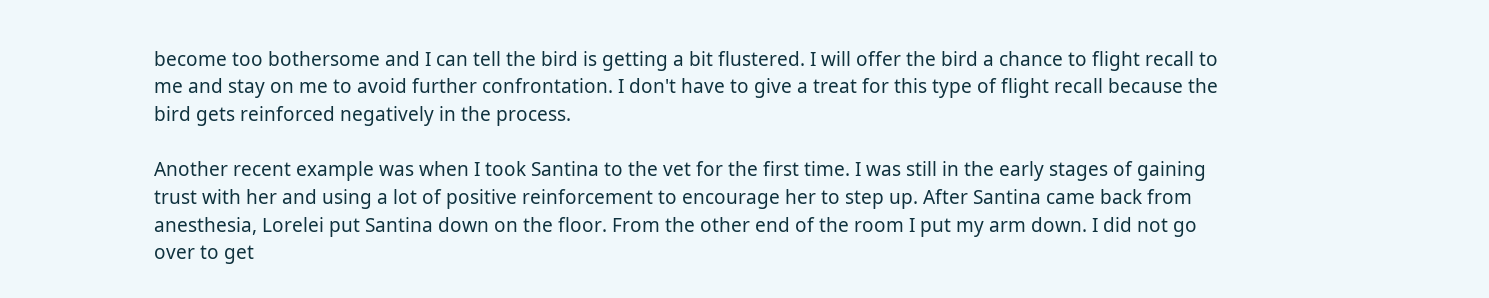become too bothersome and I can tell the bird is getting a bit flustered. I will offer the bird a chance to flight recall to me and stay on me to avoid further confrontation. I don't have to give a treat for this type of flight recall because the bird gets reinforced negatively in the process.

Another recent example was when I took Santina to the vet for the first time. I was still in the early stages of gaining trust with her and using a lot of positive reinforcement to encourage her to step up. After Santina came back from anesthesia, Lorelei put Santina down on the floor. From the other end of the room I put my arm down. I did not go over to get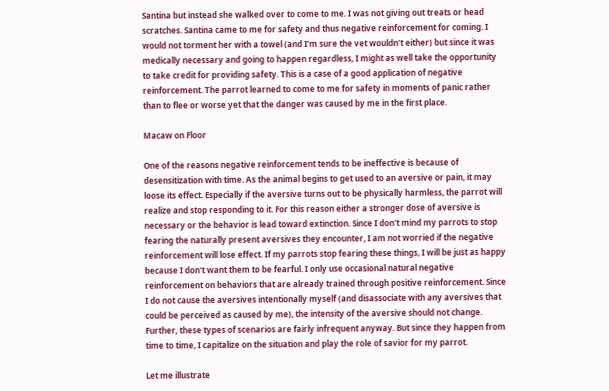Santina but instead she walked over to come to me. I was not giving out treats or head scratches. Santina came to me for safety and thus negative reinforcement for coming. I would not torment her with a towel (and I'm sure the vet wouldn't either) but since it was medically necessary and going to happen regardless, I might as well take the opportunity to take credit for providing safety. This is a case of a good application of negative reinforcement. The parrot learned to come to me for safety in moments of panic rather than to flee or worse yet that the danger was caused by me in the first place.

Macaw on Floor

One of the reasons negative reinforcement tends to be ineffective is because of desensitization with time. As the animal begins to get used to an aversive or pain, it may loose its effect. Especially if the aversive turns out to be physically harmless, the parrot will realize and stop responding to it. For this reason either a stronger dose of aversive is necessary or the behavior is lead toward extinction. Since I don't mind my parrots to stop fearing the naturally present aversives they encounter, I am not worried if the negative reinforcement will lose effect. If my parrots stop fearing these things, I will be just as happy because I don't want them to be fearful. I only use occasional natural negative reinforcement on behaviors that are already trained through positive reinforcement. Since I do not cause the aversives intentionally myself (and disassociate with any aversives that could be perceived as caused by me), the intensity of the aversive should not change. Further, these types of scenarios are fairly infrequent anyway. But since they happen from time to time, I capitalize on the situation and play the role of savior for my parrot.

Let me illustrate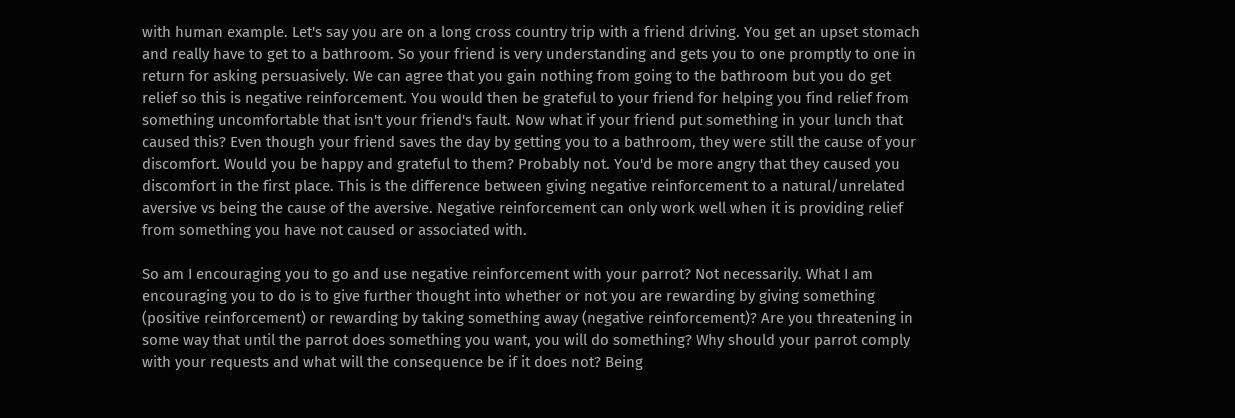with human example. Let's say you are on a long cross country trip with a friend driving. You get an upset stomach and really have to get to a bathroom. So your friend is very understanding and gets you to one promptly to one in return for asking persuasively. We can agree that you gain nothing from going to the bathroom but you do get relief so this is negative reinforcement. You would then be grateful to your friend for helping you find relief from something uncomfortable that isn't your friend's fault. Now what if your friend put something in your lunch that caused this? Even though your friend saves the day by getting you to a bathroom, they were still the cause of your discomfort. Would you be happy and grateful to them? Probably not. You'd be more angry that they caused you discomfort in the first place. This is the difference between giving negative reinforcement to a natural/unrelated aversive vs being the cause of the aversive. Negative reinforcement can only work well when it is providing relief from something you have not caused or associated with.

So am I encouraging you to go and use negative reinforcement with your parrot? Not necessarily. What I am encouraging you to do is to give further thought into whether or not you are rewarding by giving something (positive reinforcement) or rewarding by taking something away (negative reinforcement)? Are you threatening in some way that until the parrot does something you want, you will do something? Why should your parrot comply with your requests and what will the consequence be if it does not? Being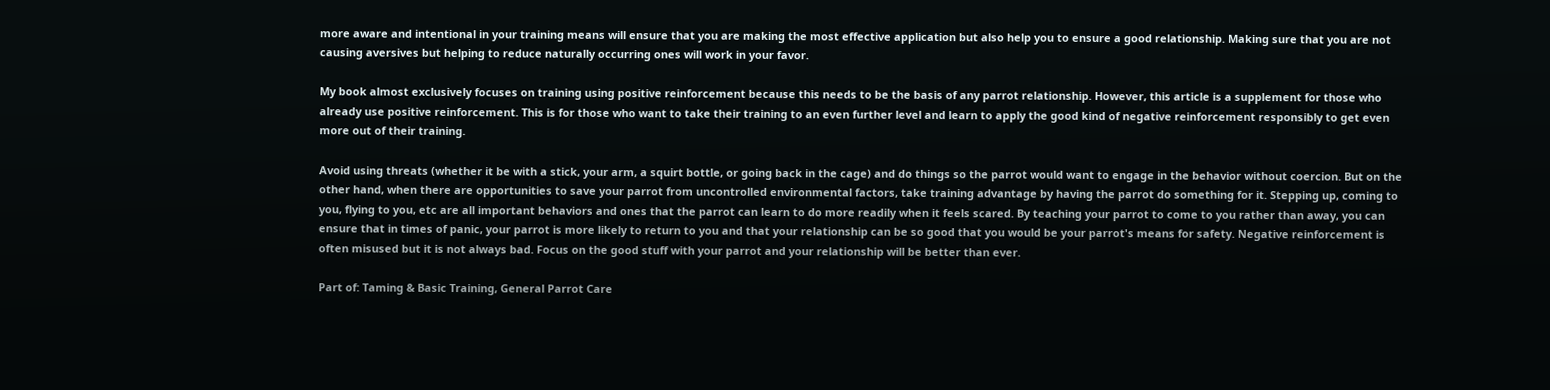more aware and intentional in your training means will ensure that you are making the most effective application but also help you to ensure a good relationship. Making sure that you are not causing aversives but helping to reduce naturally occurring ones will work in your favor.

My book almost exclusively focuses on training using positive reinforcement because this needs to be the basis of any parrot relationship. However, this article is a supplement for those who already use positive reinforcement. This is for those who want to take their training to an even further level and learn to apply the good kind of negative reinforcement responsibly to get even more out of their training.

Avoid using threats (whether it be with a stick, your arm, a squirt bottle, or going back in the cage) and do things so the parrot would want to engage in the behavior without coercion. But on the other hand, when there are opportunities to save your parrot from uncontrolled environmental factors, take training advantage by having the parrot do something for it. Stepping up, coming to you, flying to you, etc are all important behaviors and ones that the parrot can learn to do more readily when it feels scared. By teaching your parrot to come to you rather than away, you can ensure that in times of panic, your parrot is more likely to return to you and that your relationship can be so good that you would be your parrot's means for safety. Negative reinforcement is often misused but it is not always bad. Focus on the good stuff with your parrot and your relationship will be better than ever.

Part of: Taming & Basic Training, General Parrot Care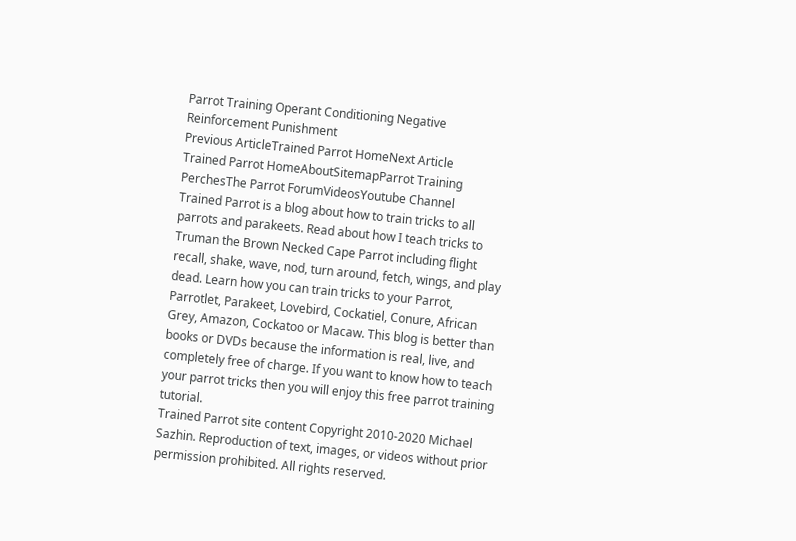Parrot Training Operant Conditioning Negative Reinforcement Punishment
Previous ArticleTrained Parrot HomeNext Article
Trained Parrot HomeAboutSitemapParrot Training PerchesThe Parrot ForumVideosYoutube Channel
Trained Parrot is a blog about how to train tricks to all parrots and parakeets. Read about how I teach tricks to Truman the Brown Necked Cape Parrot including flight recall, shake, wave, nod, turn around, fetch, wings, and play dead. Learn how you can train tricks to your Parrot, Parrotlet, Parakeet, Lovebird, Cockatiel, Conure, African Grey, Amazon, Cockatoo or Macaw. This blog is better than books or DVDs because the information is real, live, and completely free of charge. If you want to know how to teach your parrot tricks then you will enjoy this free parrot training tutorial.
Trained Parrot site content Copyright 2010-2020 Michael Sazhin. Reproduction of text, images, or videos without prior permission prohibited. All rights reserved.